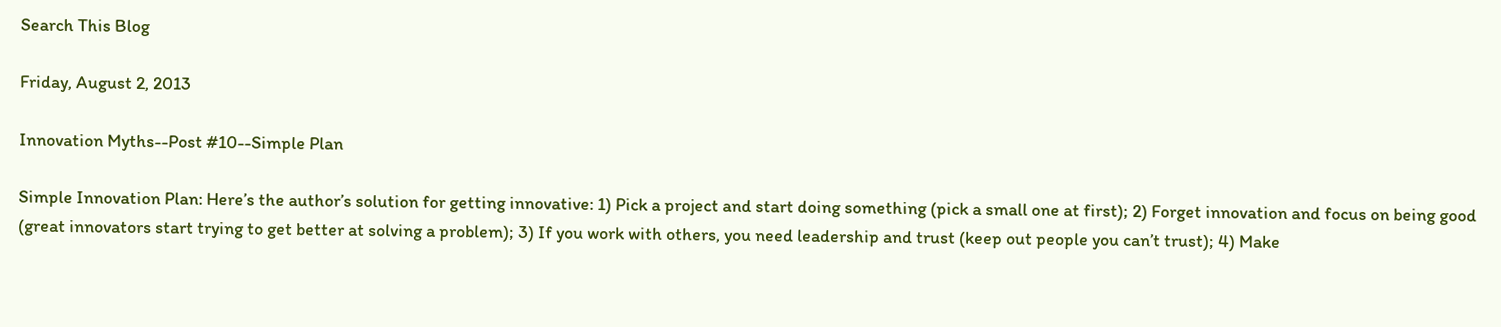Search This Blog

Friday, August 2, 2013

Innovation Myths--Post #10--Simple Plan

Simple Innovation Plan: Here’s the author’s solution for getting innovative: 1) Pick a project and start doing something (pick a small one at first); 2) Forget innovation and focus on being good (great innovators start trying to get better at solving a problem); 3) If you work with others, you need leadership and trust (keep out people you can’t trust); 4) Make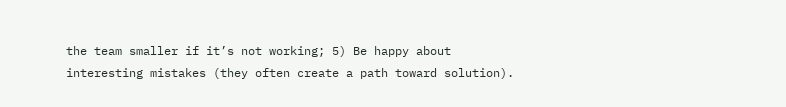the team smaller if it’s not working; 5) Be happy about interesting mistakes (they often create a path toward solution).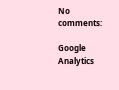No comments:

Google Analytics